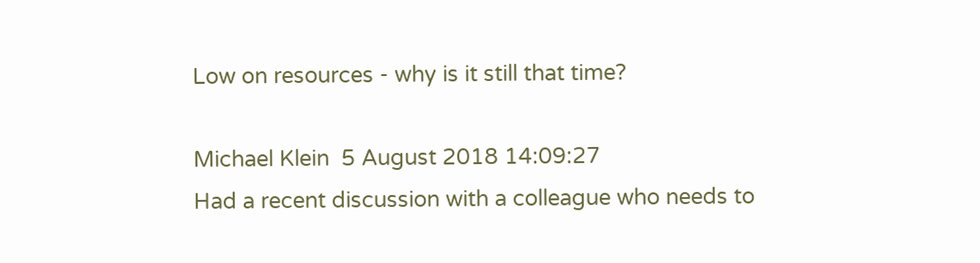Low on resources - why is it still that time?

Michael Klein  5 August 2018 14:09:27
Had a recent discussion with a colleague who needs to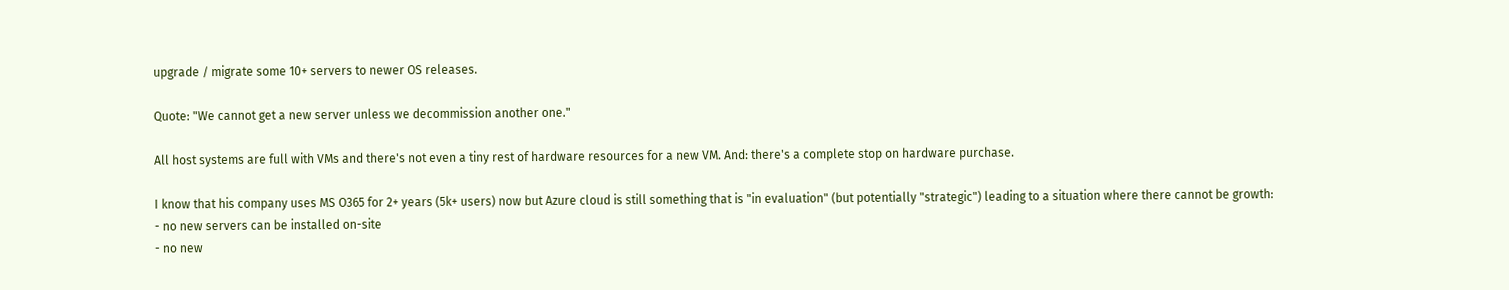upgrade / migrate some 10+ servers to newer OS releases.

Quote: "We cannot get a new server unless we decommission another one."

All host systems are full with VMs and there's not even a tiny rest of hardware resources for a new VM. And: there's a complete stop on hardware purchase.

I know that his company uses MS O365 for 2+ years (5k+ users) now but Azure cloud is still something that is "in evaluation" (but potentially "strategic") leading to a situation where there cannot be growth:
- no new servers can be installed on-site
- no new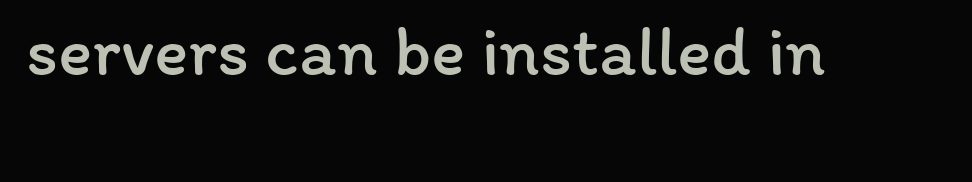servers can be installed in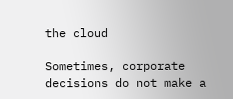the cloud

Sometimes, corporate decisions do not make a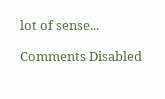lot of sense...

Comments Disabled